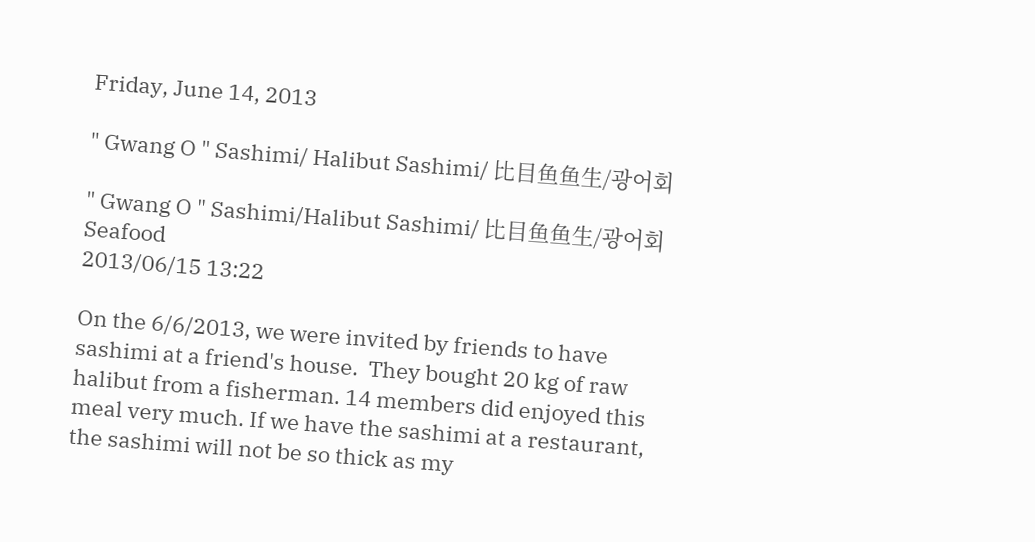Friday, June 14, 2013

" Gwang O " Sashimi/ Halibut Sashimi/ 比目鱼鱼生/광어회

" Gwang O " Sashimi/Halibut Sashimi/ 比目鱼鱼生/광어회 Seafood
2013/06/15 13:22

On the 6/6/2013, we were invited by friends to have sashimi at a friend's house.  They bought 20 kg of raw halibut from a fisherman. 14 members did enjoyed this meal very much. If we have the sashimi at a restaurant, the sashimi will not be so thick as my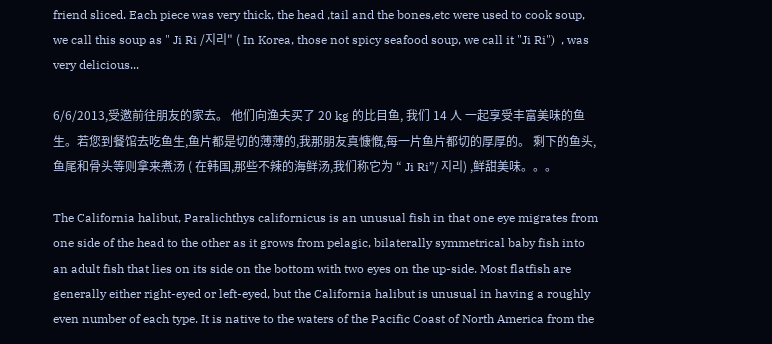friend sliced. Each piece was very thick, the head ,tail and the bones,etc were used to cook soup, we call this soup as " Ji Ri /지리" ( In Korea, those not spicy seafood soup, we call it "Ji Ri")  , was very delicious...

6/6/2013,受邀前往朋友的家去。 他们向渔夫买了 20 kg 的比目鱼, 我们 14 人 一起享受丰富美味的鱼生。若您到餐馆去吃鱼生,鱼片都是切的薄薄的,我那朋友真慷慨,每一片鱼片都切的厚厚的。 剩下的鱼头,鱼尾和骨头等则拿来煮汤 ( 在韩国,那些不辣的海鲜汤,我们称它为 “ Ji Ri”/ 지리) ,鲜甜美味。。。

The California halibut, Paralichthys californicus is an unusual fish in that one eye migrates from one side of the head to the other as it grows from pelagic, bilaterally symmetrical baby fish into an adult fish that lies on its side on the bottom with two eyes on the up-side. Most flatfish are generally either right-eyed or left-eyed, but the California halibut is unusual in having a roughly even number of each type. It is native to the waters of the Pacific Coast of North America from the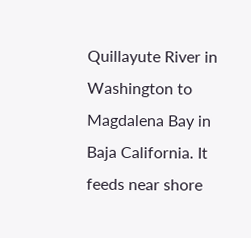Quillayute River in Washington to Magdalena Bay in Baja California. It feeds near shore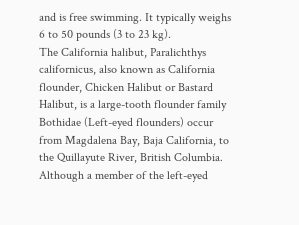and is free swimming. It typically weighs 6 to 50 pounds (3 to 23 kg).
The California halibut, Paralichthys californicus, also known as California flounder, Chicken Halibut or Bastard Halibut, is a large-tooth flounder family Bothidae (Left-eyed flounders) occur from Magdalena Bay, Baja California, to the Quillayute River, British Columbia.
Although a member of the left-eyed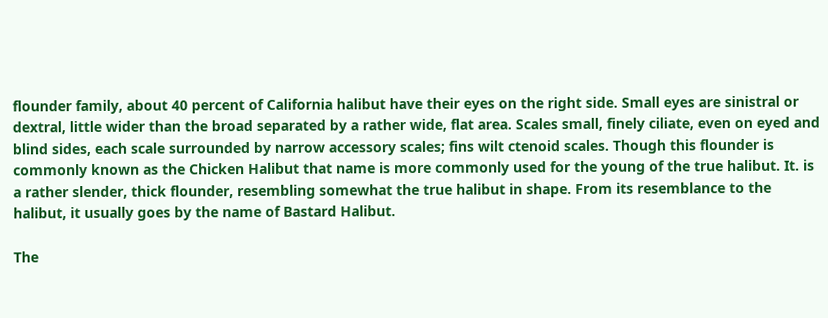flounder family, about 40 percent of California halibut have their eyes on the right side. Small eyes are sinistral or dextral, little wider than the broad separated by a rather wide, flat area. Scales small, finely ciliate, even on eyed and blind sides, each scale surrounded by narrow accessory scales; fins wilt ctenoid scales. Though this flounder is commonly known as the Chicken Halibut that name is more commonly used for the young of the true halibut. It. is a rather slender, thick flounder, resembling somewhat the true halibut in shape. From its resemblance to the halibut, it usually goes by the name of Bastard Halibut.

The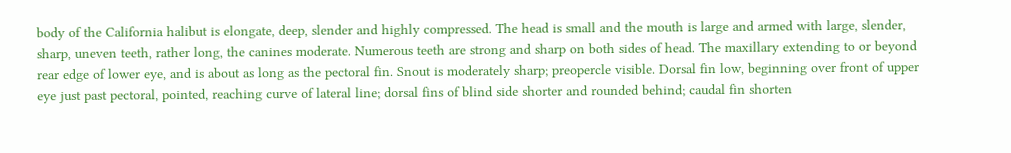body of the California halibut is elongate, deep, slender and highly compressed. The head is small and the mouth is large and armed with large, slender, sharp, uneven teeth, rather long, the canines moderate. Numerous teeth are strong and sharp on both sides of head. The maxillary extending to or beyond rear edge of lower eye, and is about as long as the pectoral fin. Snout is moderately sharp; preopercle visible. Dorsal fin low, beginning over front of upper eye just past pectoral, pointed, reaching curve of lateral line; dorsal fins of blind side shorter and rounded behind; caudal fin shorten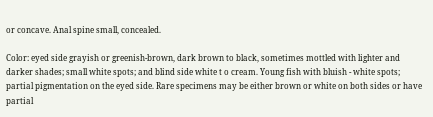or concave. Anal spine small, concealed.

Color: eyed side grayish or greenish-brown, dark brown to black, sometimes mottled with lighter and darker shades; small white spots; and blind side white t o cream. Young fish with bluish - white spots; partial pigmentation on the eyed side. Rare specimens may be either brown or white on both sides or have partial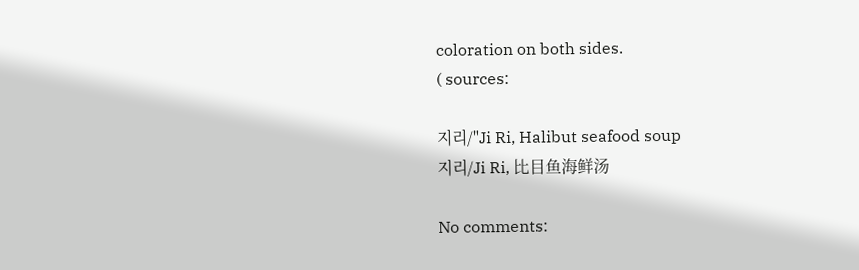coloration on both sides.
( sources:

지리/"Ji Ri, Halibut seafood soup
지리/Ji Ri, 比目鱼海鲜汤

No comments: